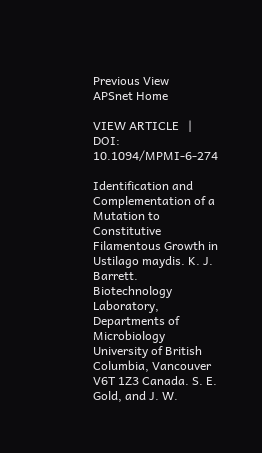Previous View
APSnet Home

VIEW ARTICLE   |    DOI: 10.1094/MPMI-6-274

Identification and Complementation of a Mutation to Constitutive Filamentous Growth in Ustilago maydis. K. J. Barrett. Biotechnology Laboratory, Departments of Microbiology University of British Columbia, Vancouver V6T 1Z3 Canada. S. E. Gold, and J. W.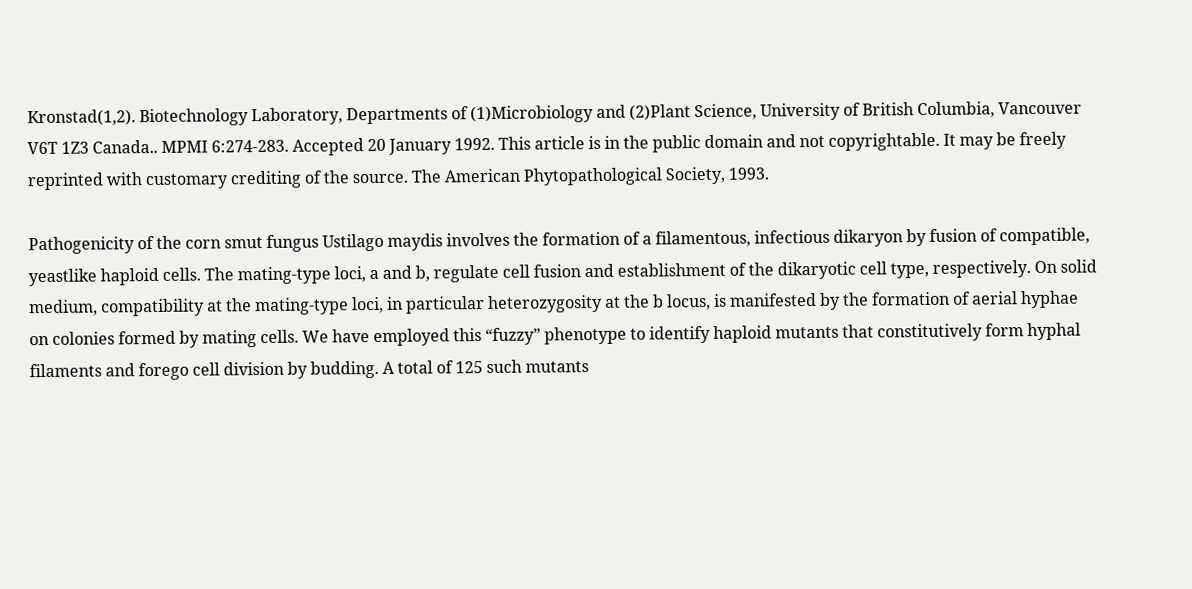Kronstad(1,2). Biotechnology Laboratory, Departments of (1)Microbiology and (2)Plant Science, University of British Columbia, Vancouver V6T 1Z3 Canada.. MPMI 6:274-283. Accepted 20 January 1992. This article is in the public domain and not copyrightable. It may be freely reprinted with customary crediting of the source. The American Phytopathological Society, 1993.

Pathogenicity of the corn smut fungus Ustilago maydis involves the formation of a filamentous, infectious dikaryon by fusion of compatible, yeastlike haploid cells. The mating-type loci, a and b, regulate cell fusion and establishment of the dikaryotic cell type, respectively. On solid medium, compatibility at the mating-type loci, in particular heterozygosity at the b locus, is manifested by the formation of aerial hyphae on colonies formed by mating cells. We have employed this “fuzzy” phenotype to identify haploid mutants that constitutively form hyphal filaments and forego cell division by budding. A total of 125 such mutants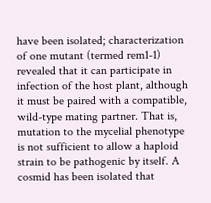have been isolated; characterization of one mutant (termed rem1-1) revealed that it can participate in infection of the host plant, although it must be paired with a compatible, wild-type mating partner. That is, mutation to the mycelial phenotype is not sufficient to allow a haploid strain to be pathogenic by itself. A cosmid has been isolated that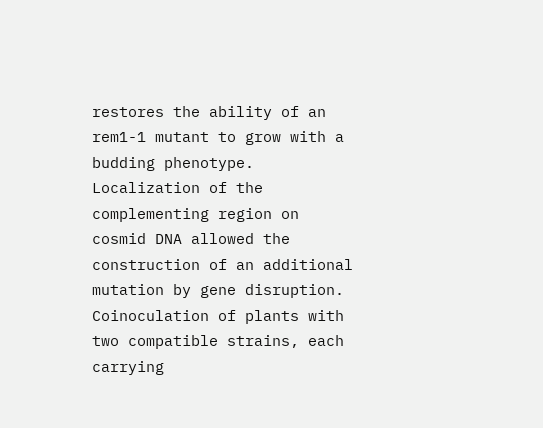restores the ability of an rem1-1 mutant to grow with a budding phenotype. Localization of the complementing region on cosmid DNA allowed the construction of an additional mutation by gene disruption. Coinoculation of plants with two compatible strains, each carrying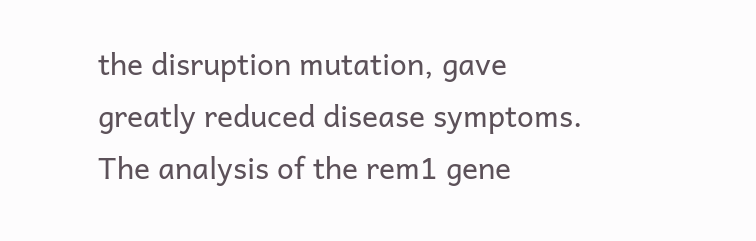the disruption mutation, gave greatly reduced disease symptoms. The analysis of the rem1 gene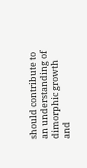should contribute to an understanding of dimorphic growth and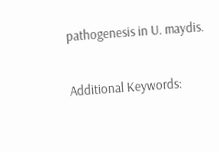pathogenesis in U. maydis.

Additional Keywords: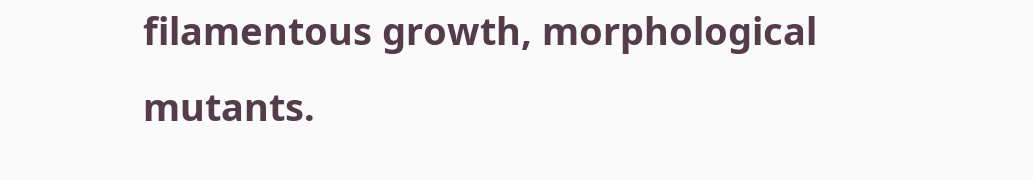filamentous growth, morphological mutants.